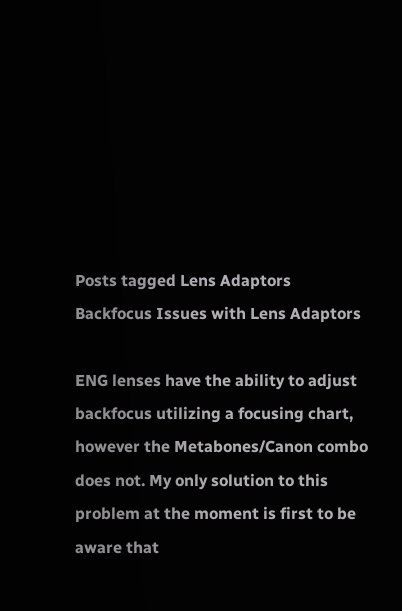Posts tagged Lens Adaptors
Backfocus Issues with Lens Adaptors

ENG lenses have the ability to adjust backfocus utilizing a focusing chart, however the Metabones/Canon combo does not. My only solution to this problem at the moment is first to be aware that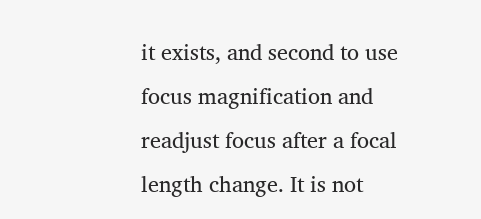it exists, and second to use focus magnification and readjust focus after a focal length change. It is not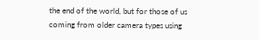the end of the world, but for those of us coming from older camera types using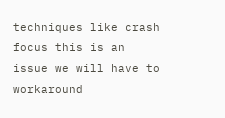techniques like crash focus this is an issue we will have to workaround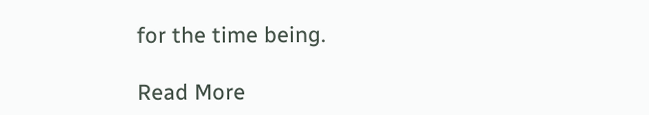for the time being.

Read More